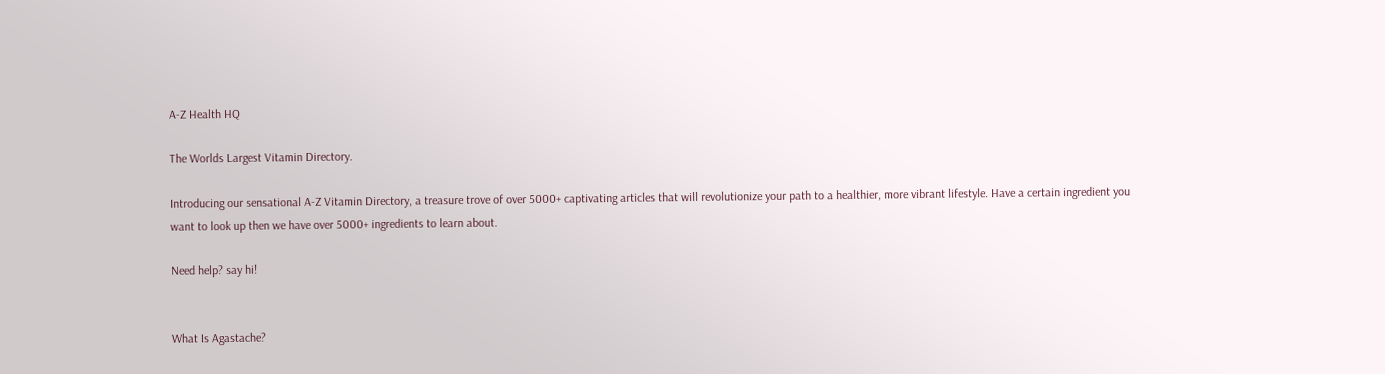A-Z Health HQ

The Worlds Largest Vitamin Directory.

Introducing our sensational A-Z Vitamin Directory, a treasure trove of over 5000+ captivating articles that will revolutionize your path to a healthier, more vibrant lifestyle. Have a certain ingredient you want to look up then we have over 5000+ ingredients to learn about.

Need help? say hi!


What Is Agastache?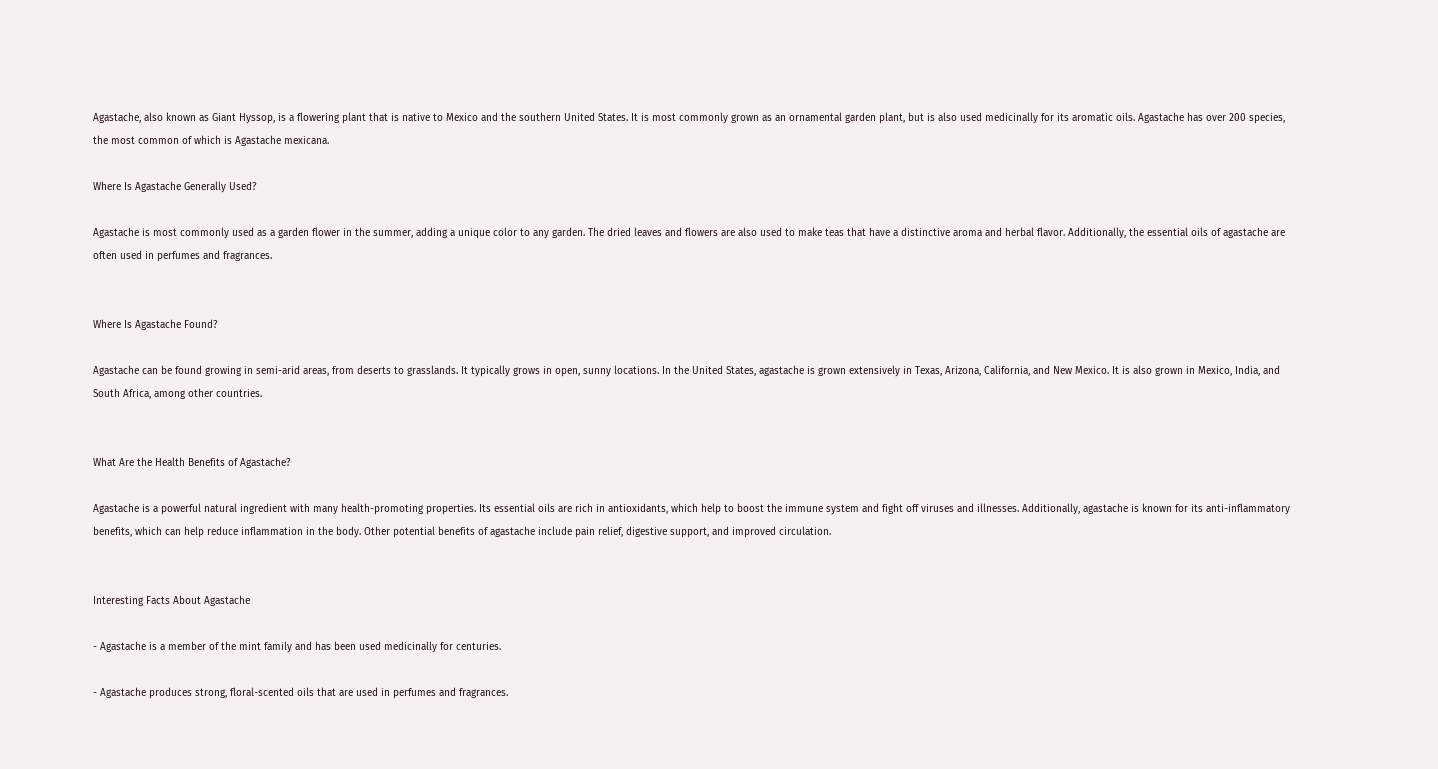Agastache, also known as Giant Hyssop, is a flowering plant that is native to Mexico and the southern United States. It is most commonly grown as an ornamental garden plant, but is also used medicinally for its aromatic oils. Agastache has over 200 species, the most common of which is Agastache mexicana.

Where Is Agastache Generally Used?

Agastache is most commonly used as a garden flower in the summer, adding a unique color to any garden. The dried leaves and flowers are also used to make teas that have a distinctive aroma and herbal flavor. Additionally, the essential oils of agastache are often used in perfumes and fragrances.


Where Is Agastache Found?

Agastache can be found growing in semi-arid areas, from deserts to grasslands. It typically grows in open, sunny locations. In the United States, agastache is grown extensively in Texas, Arizona, California, and New Mexico. It is also grown in Mexico, India, and South Africa, among other countries.


What Are the Health Benefits of Agastache?

Agastache is a powerful natural ingredient with many health-promoting properties. Its essential oils are rich in antioxidants, which help to boost the immune system and fight off viruses and illnesses. Additionally, agastache is known for its anti-inflammatory benefits, which can help reduce inflammation in the body. Other potential benefits of agastache include pain relief, digestive support, and improved circulation.


Interesting Facts About Agastache

- Agastache is a member of the mint family and has been used medicinally for centuries.

- Agastache produces strong, floral-scented oils that are used in perfumes and fragrances.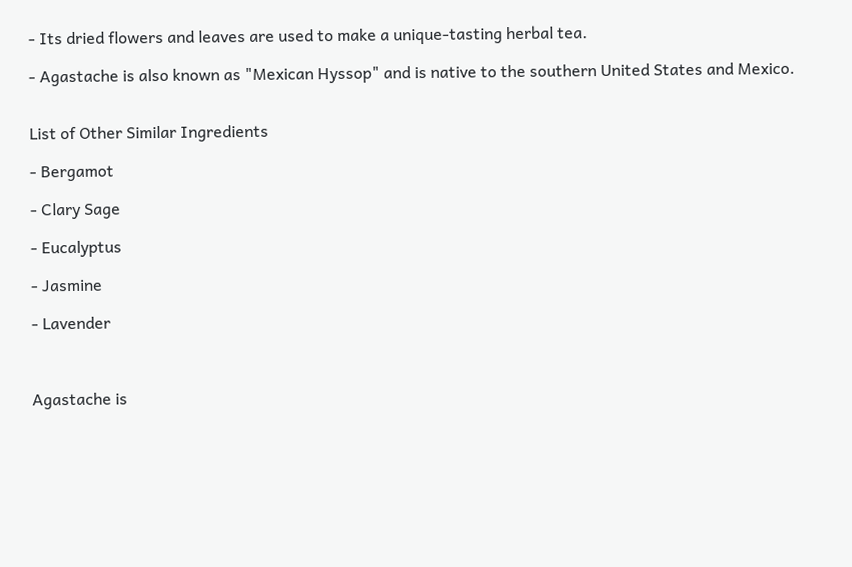- Its dried flowers and leaves are used to make a unique-tasting herbal tea.

- Agastache is also known as "Mexican Hyssop" and is native to the southern United States and Mexico.


List of Other Similar Ingredients

- Bergamot

- Clary Sage

- Eucalyptus

- Jasmine

- Lavender



Agastache is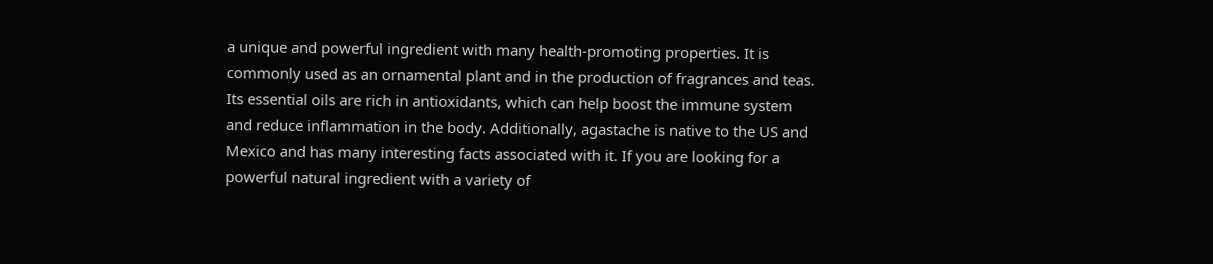a unique and powerful ingredient with many health-promoting properties. It is commonly used as an ornamental plant and in the production of fragrances and teas. Its essential oils are rich in antioxidants, which can help boost the immune system and reduce inflammation in the body. Additionally, agastache is native to the US and Mexico and has many interesting facts associated with it. If you are looking for a powerful natural ingredient with a variety of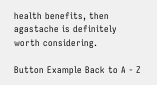health benefits, then agastache is definitely worth considering.

Button Example Back to A - Z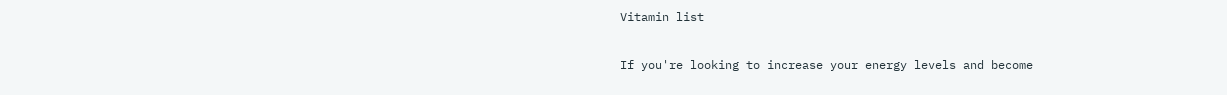Vitamin list

If you're looking to increase your energy levels and become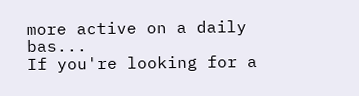more active on a daily bas...
If you're looking for a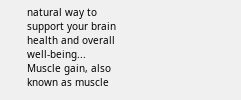natural way to support your brain health and overall well-being...
Muscle gain, also known as muscle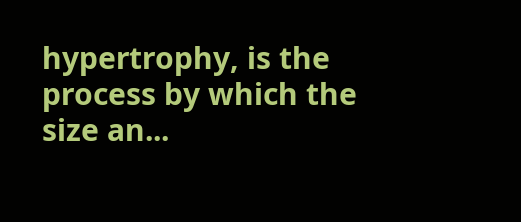hypertrophy, is the process by which the size an...